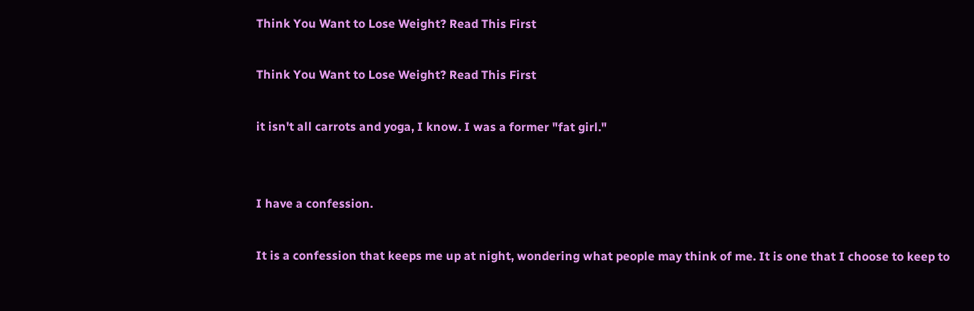Think You Want to Lose Weight? Read This First

Think You Want to Lose Weight? Read This First

it isn't all carrots and yoga, I know. I was a former "fat girl."


I have a confession.

It is a confession that keeps me up at night, wondering what people may think of me. It is one that I choose to keep to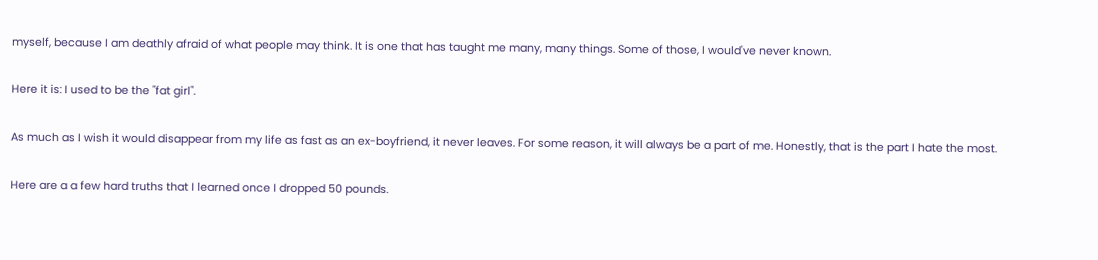myself, because I am deathly afraid of what people may think. It is one that has taught me many, many things. Some of those, I would've never known.

Here it is: I used to be the "fat girl".

As much as I wish it would disappear from my life as fast as an ex-boyfriend, it never leaves. For some reason, it will always be a part of me. Honestly, that is the part I hate the most.

Here are a a few hard truths that I learned once I dropped 50 pounds.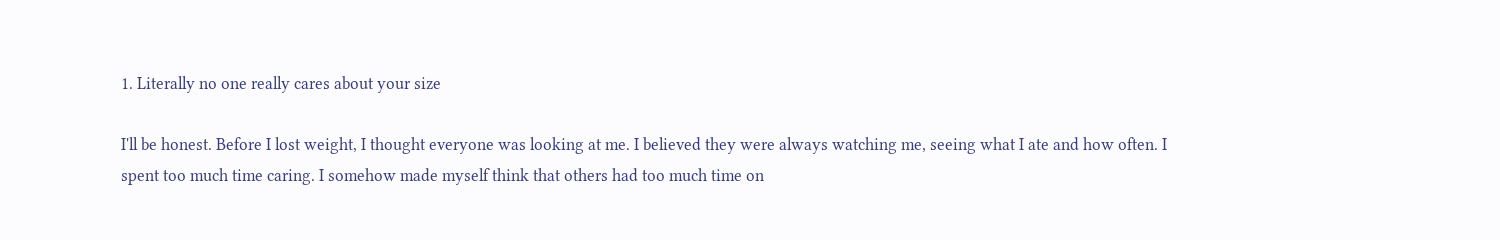1. Literally no one really cares about your size

I'll be honest. Before I lost weight, I thought everyone was looking at me. I believed they were always watching me, seeing what I ate and how often. I spent too much time caring. I somehow made myself think that others had too much time on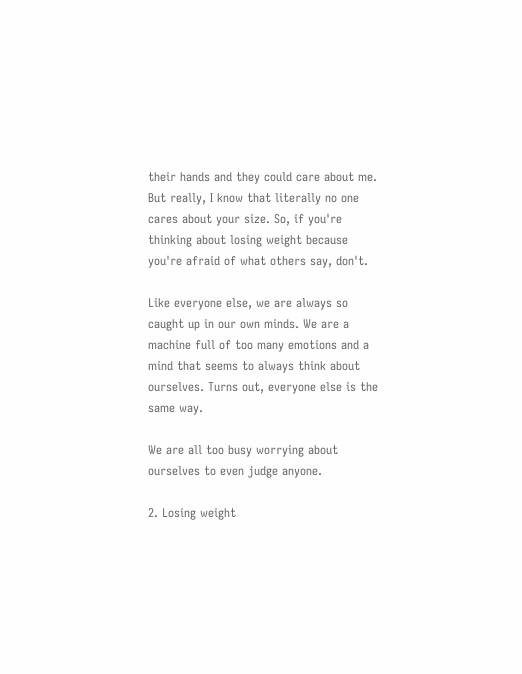their hands and they could care about me. But really, I know that literally no one cares about your size. So, if you're thinking about losing weight because you're afraid of what others say, don't.

Like everyone else, we are always so caught up in our own minds. We are a machine full of too many emotions and a mind that seems to always think about ourselves. Turns out, everyone else is the same way.

We are all too busy worrying about ourselves to even judge anyone.

2. Losing weight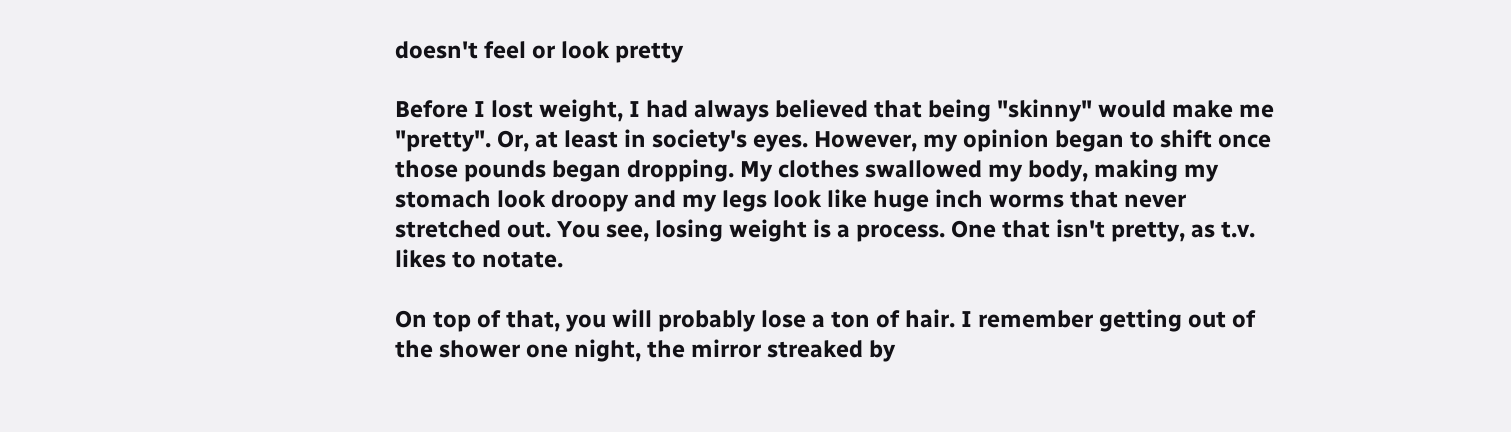doesn't feel or look pretty

Before I lost weight, I had always believed that being "skinny" would make me "pretty". Or, at least in society's eyes. However, my opinion began to shift once those pounds began dropping. My clothes swallowed my body, making my stomach look droopy and my legs look like huge inch worms that never stretched out. You see, losing weight is a process. One that isn't pretty, as t.v. likes to notate.

On top of that, you will probably lose a ton of hair. I remember getting out of the shower one night, the mirror streaked by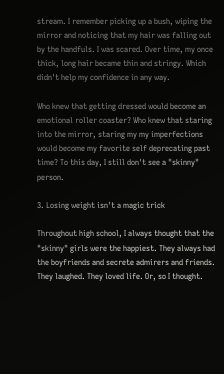stream. I remember picking up a bush, wiping the mirror and noticing that my hair was falling out by the handfuls. I was scared. Over time, my once thick, long hair became thin and stringy. Which didn't help my confidence in any way.

Who knew that getting dressed would become an emotional roller coaster? Who knew that staring into the mirror, staring my my imperfections would become my favorite self deprecating past time? To this day, I still don't see a "skinny" person.

3. Losing weight isn't a magic trick

Throughout high school, I always thought that the "skinny" girls were the happiest. They always had the boyfriends and secrete admirers and friends. They laughed. They loved life. Or, so I thought.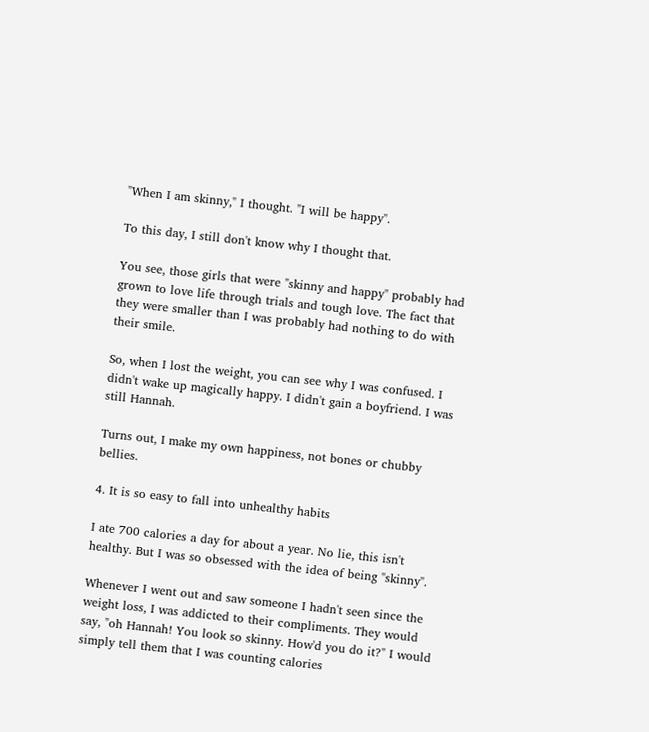"When I am skinny," I thought. "I will be happy".

To this day, I still don't know why I thought that.

You see, those girls that were "skinny and happy" probably had grown to love life through trials and tough love. The fact that they were smaller than I was probably had nothing to do with their smile.

So, when I lost the weight, you can see why I was confused. I didn't wake up magically happy. I didn't gain a boyfriend. I was still Hannah.

Turns out, I make my own happiness, not bones or chubby bellies.

4. It is so easy to fall into unhealthy habits

I ate 700 calories a day for about a year. No lie, this isn't healthy. But I was so obsessed with the idea of being "skinny".

Whenever I went out and saw someone I hadn't seen since the weight loss, I was addicted to their compliments. They would say, "oh Hannah! You look so skinny. How'd you do it?" I would simply tell them that I was counting calories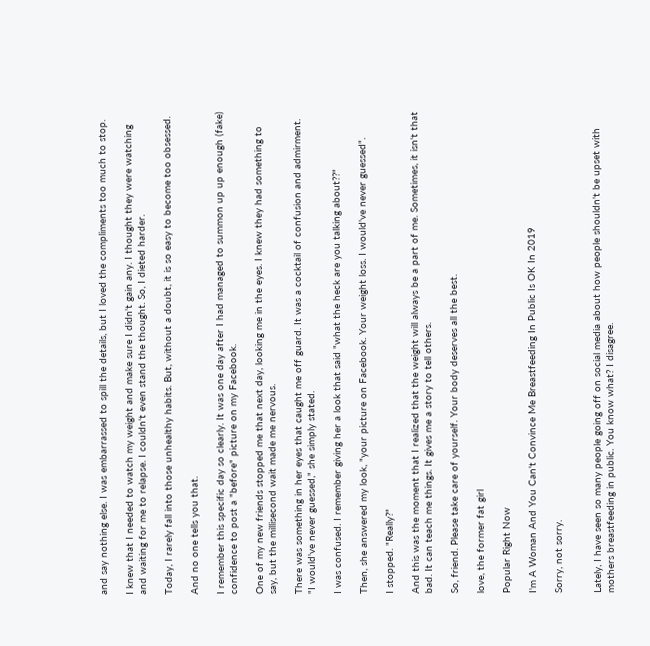and say nothing else. I was embarrassed to spill the details, but I loved the compliments too much to stop.

I knew that I needed to watch my weight and make sure I didn't gain any. I thought they were watching and waiting for me to relapse. I couldn't even stand the thought. So, I dieted harder.

Today, I rarely fall into those unhealthy habits. But, without a doubt, it is so easy to become too obsessed.

And no one tells you that.

I remember this specific day so clearly. It was one day after I had managed to summon up up enough (fake) confidence to post a "before" picture on my Facebook.

One of my new friends stopped me that next day, looking me in the eyes. I knew they had something to say, but the millisecond wait made me nervous.

There was something in her eyes that caught me off guard. It was a cocktail of confusion and admirment. "I would've never guessed," she simply stated.

I was confused. I remember giving her a look that said "what the heck are you talking about??"

Then, she answered my look, "your picture on Facebook. Your weight loss. I would've never guessed".

I stopped. "Really?"

And this was the moment that I realized that the weight will always be a part of me. Sometimes, it isn't that bad. It can teach me things. It gives me a story to tell others.

So, friend. Please take care of yourself. Your body deserves all the best.

love, the former fat girl

Popular Right Now

I'm A Woman And You Can't Convince Me Breastfeeding In Public Is OK In 2019

Sorry, not sorry.


Lately, I have seen so many people going off on social media about how people shouldn't be upset with mothers breastfeeding in public. You know what? I disagree.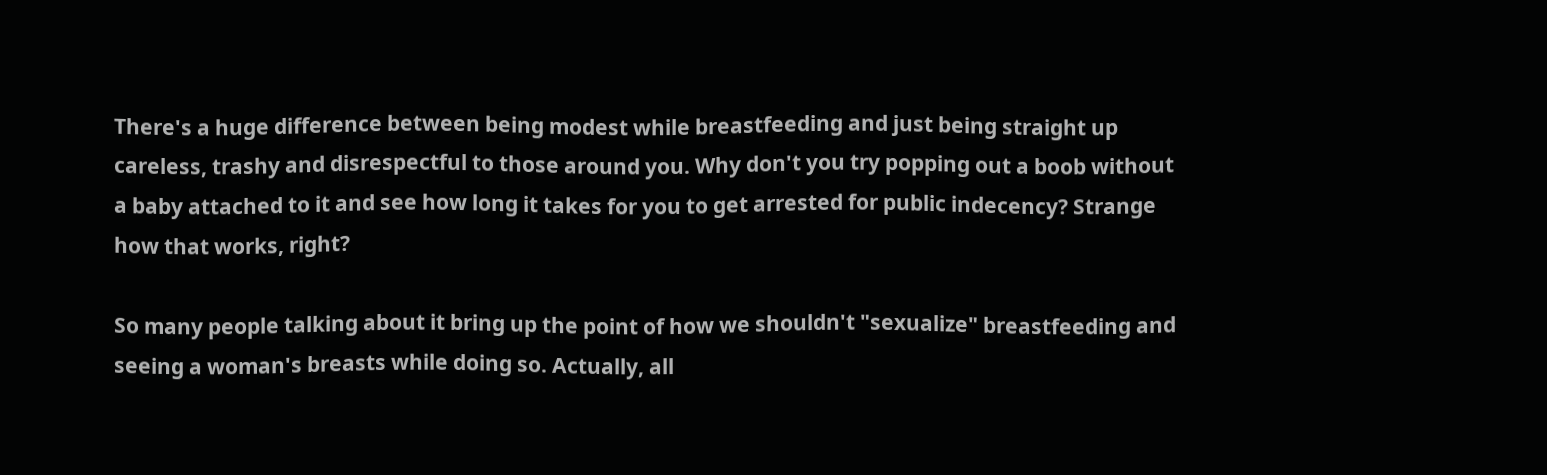There's a huge difference between being modest while breastfeeding and just being straight up careless, trashy and disrespectful to those around you. Why don't you try popping out a boob without a baby attached to it and see how long it takes for you to get arrested for public indecency? Strange how that works, right?

So many people talking about it bring up the point of how we shouldn't "sexualize" breastfeeding and seeing a woman's breasts while doing so. Actually, all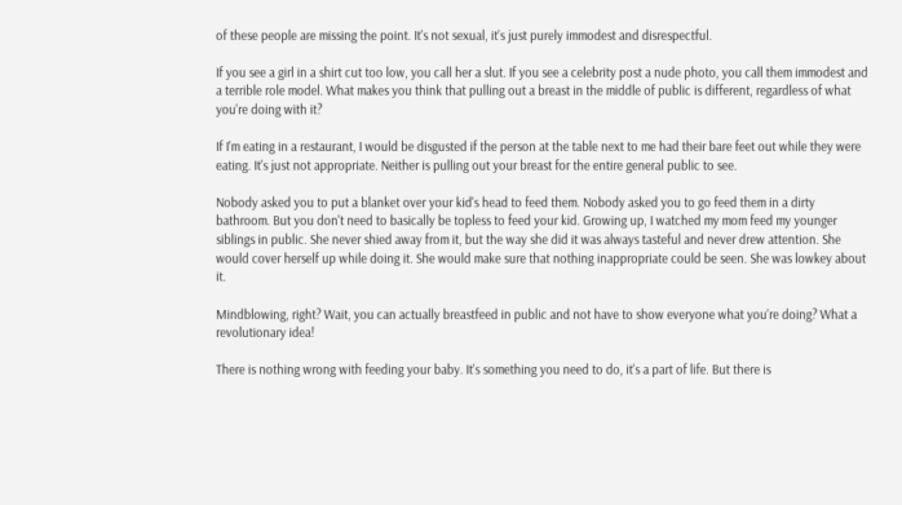of these people are missing the point. It's not sexual, it's just purely immodest and disrespectful.

If you see a girl in a shirt cut too low, you call her a slut. If you see a celebrity post a nude photo, you call them immodest and a terrible role model. What makes you think that pulling out a breast in the middle of public is different, regardless of what you're doing with it?

If I'm eating in a restaurant, I would be disgusted if the person at the table next to me had their bare feet out while they were eating. It's just not appropriate. Neither is pulling out your breast for the entire general public to see.

Nobody asked you to put a blanket over your kid's head to feed them. Nobody asked you to go feed them in a dirty bathroom. But you don't need to basically be topless to feed your kid. Growing up, I watched my mom feed my younger siblings in public. She never shied away from it, but the way she did it was always tasteful and never drew attention. She would cover herself up while doing it. She would make sure that nothing inappropriate could be seen. She was lowkey about it.

Mindblowing, right? Wait, you can actually breastfeed in public and not have to show everyone what you're doing? What a revolutionary idea!

There is nothing wrong with feeding your baby. It's something you need to do, it's a part of life. But there is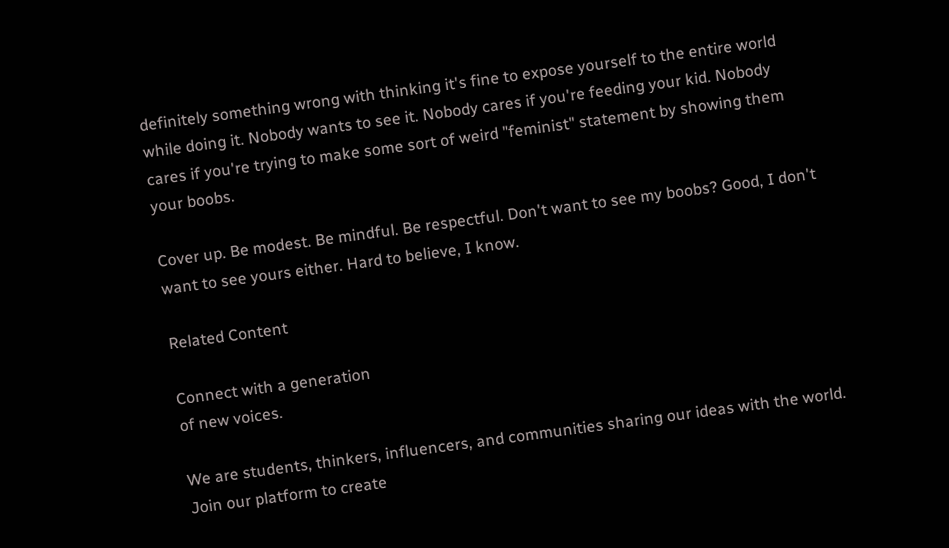definitely something wrong with thinking it's fine to expose yourself to the entire world while doing it. Nobody wants to see it. Nobody cares if you're feeding your kid. Nobody cares if you're trying to make some sort of weird "feminist" statement by showing them your boobs.

Cover up. Be modest. Be mindful. Be respectful. Don't want to see my boobs? Good, I don't want to see yours either. Hard to believe, I know.

Related Content

Connect with a generation
of new voices.

We are students, thinkers, influencers, and communities sharing our ideas with the world. Join our platform to create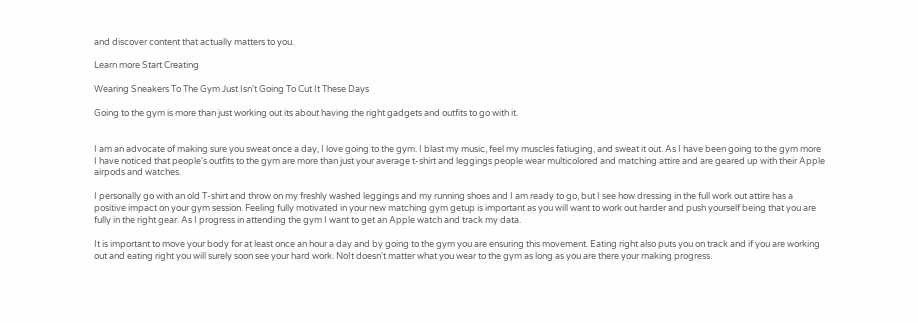and discover content that actually matters to you.

Learn more Start Creating

Wearing Sneakers To The Gym Just Isn't Going To Cut It These Days

Going to the gym is more than just working out its about having the right gadgets and outfits to go with it.


I am an advocate of making sure you sweat once a day, I love going to the gym. I blast my music, feel my muscles fatiuging, and sweat it out. As I have been going to the gym more I have noticed that people's outfits to the gym are more than just your average t-shirt and leggings people wear multicolored and matching attire and are geared up with their Apple airpods and watches.

I personally go with an old T-shirt and throw on my freshly washed leggings and my running shoes and I am ready to go, but I see how dressing in the full work out attire has a positive impact on your gym session. Feeling fully motivated in your new matching gym getup is important as you will want to work out harder and push yourself being that you are fully in the right gear. As I progress in attending the gym I want to get an Apple watch and track my data.

It is important to move your body for at least once an hour a day and by going to the gym you are ensuring this movement. Eating right also puts you on track and if you are working out and eating right you will surely soon see your hard work. NoIt doesn't matter what you wear to the gym as long as you are there your making progress.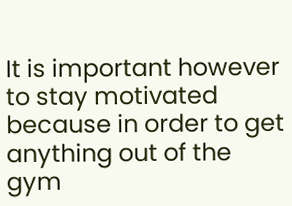It is important however to stay motivated because in order to get anything out of the gym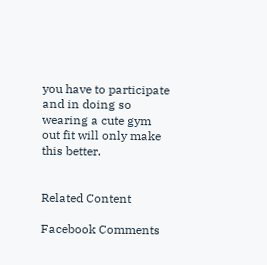you have to participate and in doing so wearing a cute gym out fit will only make this better.


Related Content

Facebook Comments